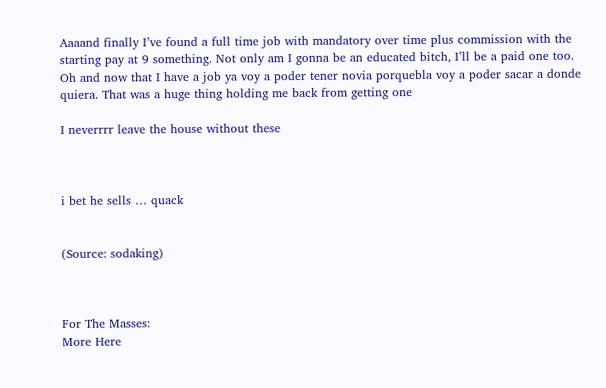Aaaand finally I’ve found a full time job with mandatory over time plus commission with the starting pay at 9 something. Not only am I gonna be an educated bitch, I’ll be a paid one too. Oh and now that I have a job ya voy a poder tener novia porquebla voy a poder sacar a donde quiera. That was a huge thing holding me back from getting one

I neverrrr leave the house without these



i bet he sells … quack


(Source: sodaking)



For The Masses:
More Here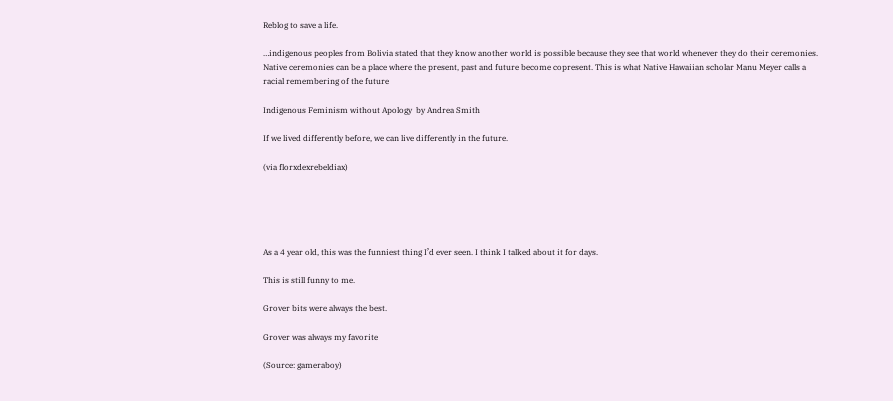Reblog to save a life.

…indigenous peoples from Bolivia stated that they know another world is possible because they see that world whenever they do their ceremonies. Native ceremonies can be a place where the present, past and future become copresent. This is what Native Hawaiian scholar Manu Meyer calls a racial remembering of the future

Indigenous Feminism without Apology  by Andrea Smith

If we lived differently before, we can live differently in the future.

(via florxdexrebeldiax)





As a 4 year old, this was the funniest thing I’d ever seen. I think I talked about it for days.

This is still funny to me.

Grover bits were always the best.

Grover was always my favorite

(Source: gameraboy)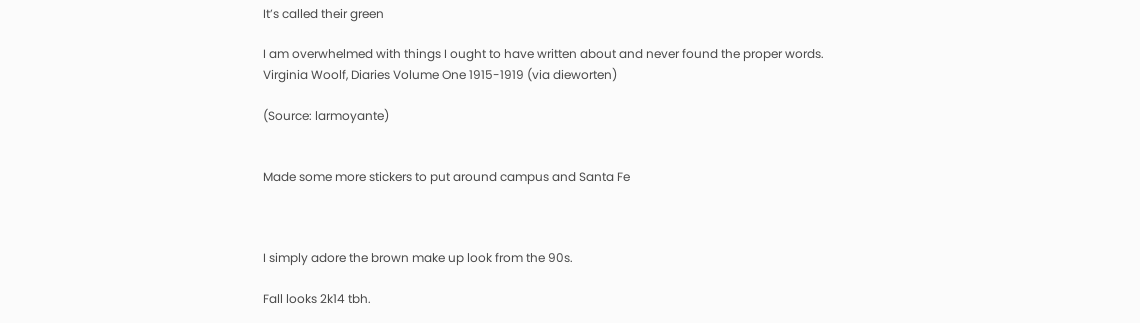It’s called their green

I am overwhelmed with things I ought to have written about and never found the proper words.
Virginia Woolf, Diaries Volume One 1915-1919 (via dieworten)

(Source: larmoyante)


Made some more stickers to put around campus and Santa Fe



I simply adore the brown make up look from the 90s.

Fall looks 2k14 tbh.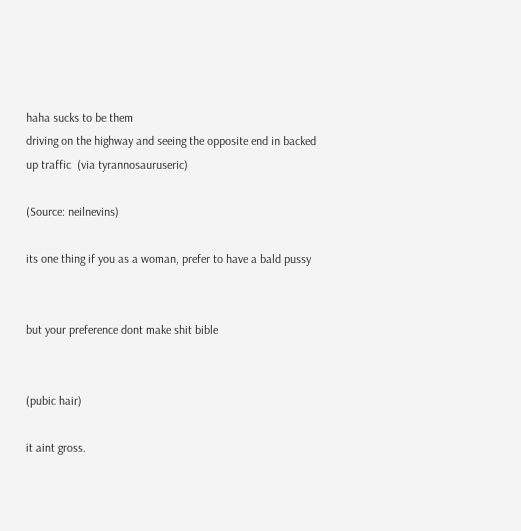haha sucks to be them
driving on the highway and seeing the opposite end in backed up traffic  (via tyrannosauruseric)

(Source: neilnevins)

its one thing if you as a woman, prefer to have a bald pussy


but your preference dont make shit bible


(pubic hair)

it aint gross.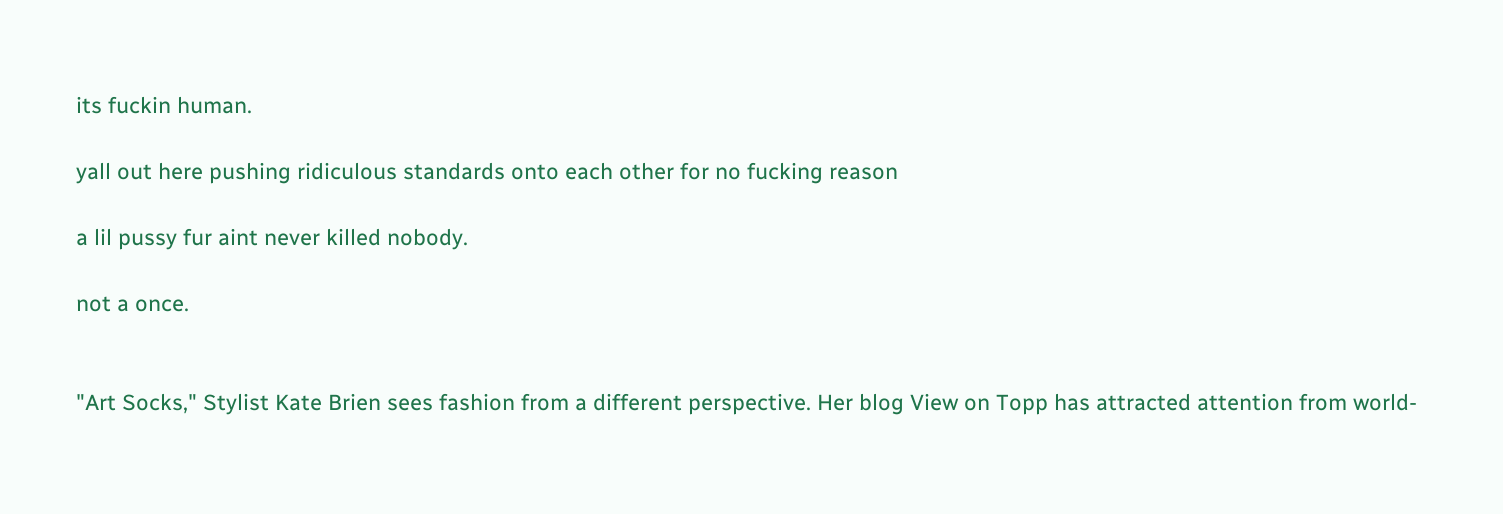its fuckin human.

yall out here pushing ridiculous standards onto each other for no fucking reason

a lil pussy fur aint never killed nobody.

not a once.


"Art Socks," Stylist Kate Brien sees fashion from a different perspective. Her blog View on Topp has attracted attention from world-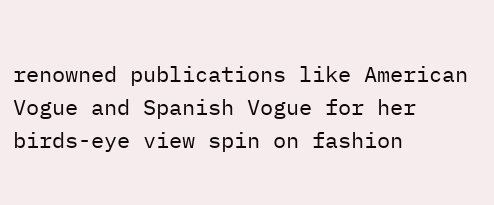renowned publications like American Vogue and Spanish Vogue for her birds-eye view spin on fashion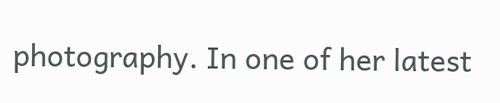photography. In one of her latest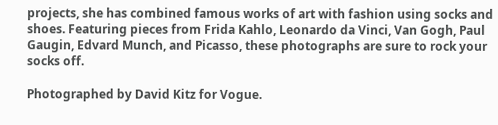projects, she has combined famous works of art with fashion using socks and shoes. Featuring pieces from Frida Kahlo, Leonardo da Vinci, Van Gogh, Paul Gaugin, Edvard Munch, and Picasso, these photographs are sure to rock your socks off.

Photographed by David Kitz for Vogue.